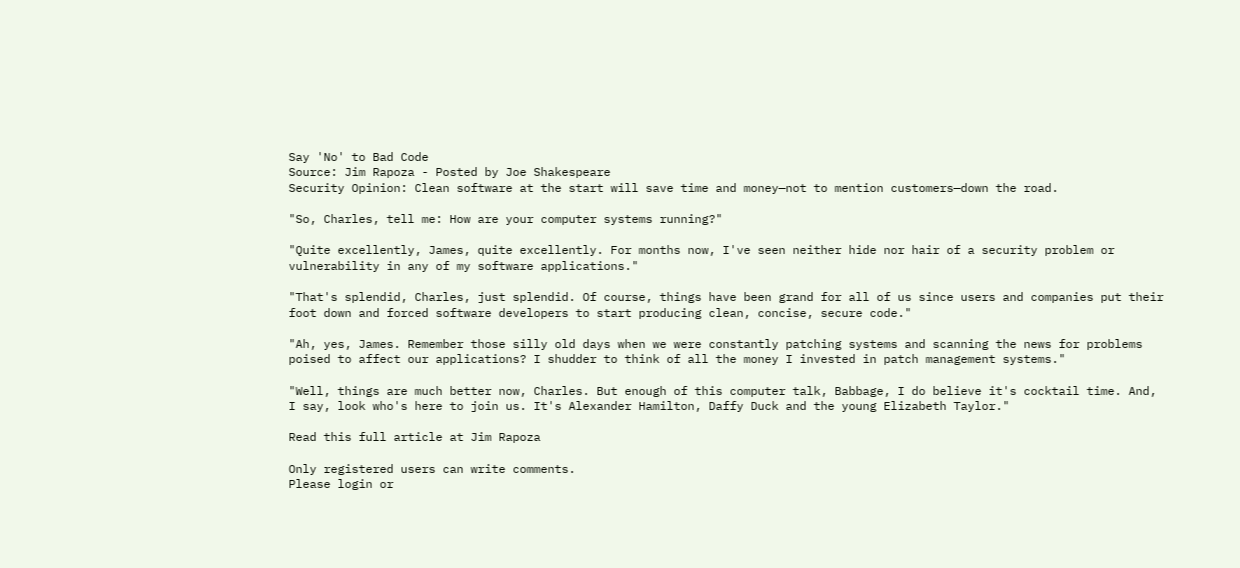Say 'No' to Bad Code
Source: Jim Rapoza - Posted by Joe Shakespeare
Security Opinion: Clean software at the start will save time and money—not to mention customers—down the road.

"So, Charles, tell me: How are your computer systems running?"

"Quite excellently, James, quite excellently. For months now, I've seen neither hide nor hair of a security problem or vulnerability in any of my software applications."

"That's splendid, Charles, just splendid. Of course, things have been grand for all of us since users and companies put their foot down and forced software developers to start producing clean, concise, secure code."

"Ah, yes, James. Remember those silly old days when we were constantly patching systems and scanning the news for problems poised to affect our applications? I shudder to think of all the money I invested in patch management systems."

"Well, things are much better now, Charles. But enough of this computer talk, Babbage, I do believe it's cocktail time. And, I say, look who's here to join us. It's Alexander Hamilton, Daffy Duck and the young Elizabeth Taylor."

Read this full article at Jim Rapoza

Only registered users can write comments.
Please login or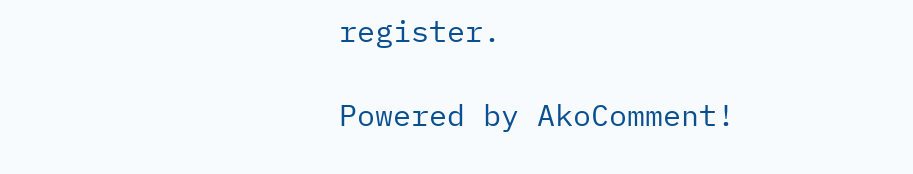register.

Powered by AkoComment!